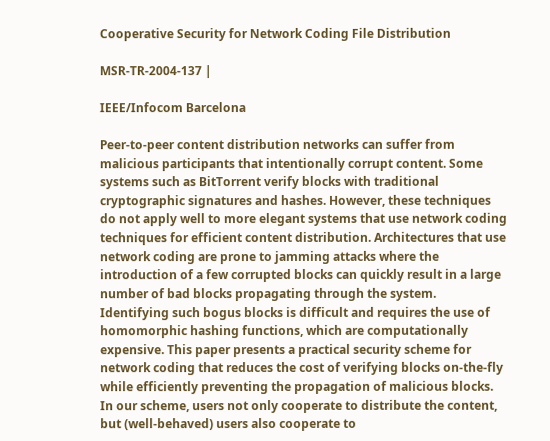Cooperative Security for Network Coding File Distribution

MSR-TR-2004-137 |

IEEE/Infocom Barcelona

Peer-to-peer content distribution networks can suffer from malicious participants that intentionally corrupt content. Some systems such as BitTorrent verify blocks with traditional cryptographic signatures and hashes. However, these techniques do not apply well to more elegant systems that use network coding techniques for efficient content distribution. Architectures that use network coding are prone to jamming attacks where the introduction of a few corrupted blocks can quickly result in a large number of bad blocks propagating through the system. Identifying such bogus blocks is difficult and requires the use of homomorphic hashing functions, which are computationally expensive. This paper presents a practical security scheme for network coding that reduces the cost of verifying blocks on-the-fly while efficiently preventing the propagation of malicious blocks. In our scheme, users not only cooperate to distribute the content, but (well-behaved) users also cooperate to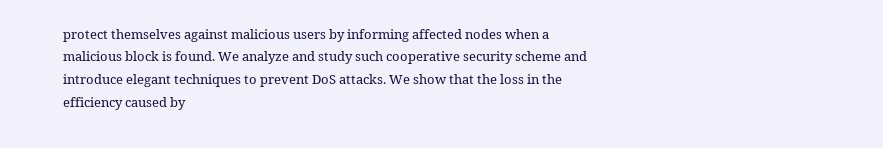protect themselves against malicious users by informing affected nodes when a malicious block is found. We analyze and study such cooperative security scheme and introduce elegant techniques to prevent DoS attacks. We show that the loss in the efficiency caused by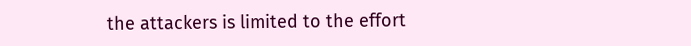the attackers is limited to the effort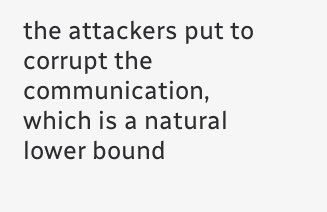the attackers put to corrupt the communication, which is a natural lower bound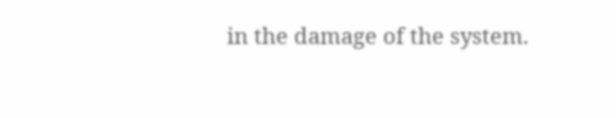in the damage of the system.